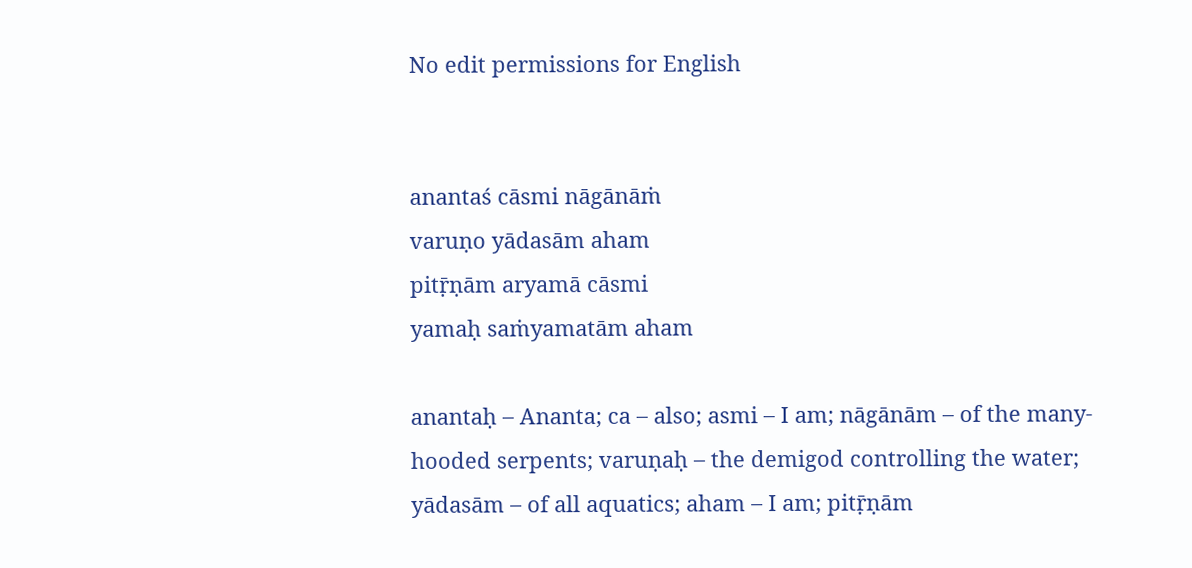No edit permissions for English


anantaś cāsmi nāgānāṁ
varuṇo yādasām aham
pitṝṇām aryamā cāsmi
yamaḥ saṁyamatām aham

anantaḥ – Ananta; ca – also; asmi – I am; nāgānām – of the many-hooded serpents; varuṇaḥ – the demigod controlling the water; yādasām – of all aquatics; aham – I am; pitṝṇām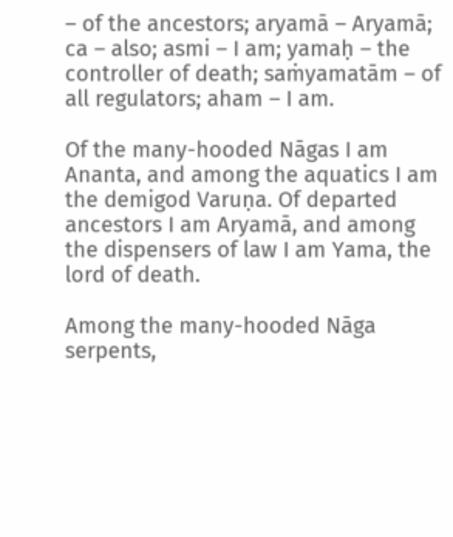– of the ancestors; aryamā – Aryamā; ca – also; asmi – I am; yamaḥ – the controller of death; saṁyamatām – of all regulators; aham – I am.

Of the many-hooded Nāgas I am Ananta, and among the aquatics I am the demigod Varuṇa. Of departed ancestors I am Aryamā, and among the dispensers of law I am Yama, the lord of death.

Among the many-hooded Nāga serpents,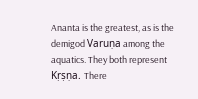Ananta is the greatest, as is the demigod Varuṇa among the aquatics. They both represent Kṛṣṇa. There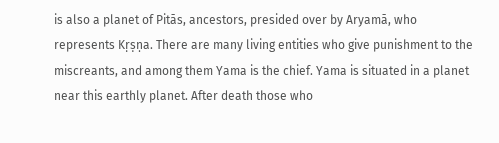is also a planet of Pitās, ancestors, presided over by Aryamā, who represents Kṛṣṇa. There are many living entities who give punishment to the miscreants, and among them Yama is the chief. Yama is situated in a planet near this earthly planet. After death those who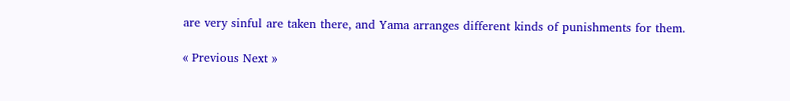are very sinful are taken there, and Yama arranges different kinds of punishments for them.

« Previous Next »